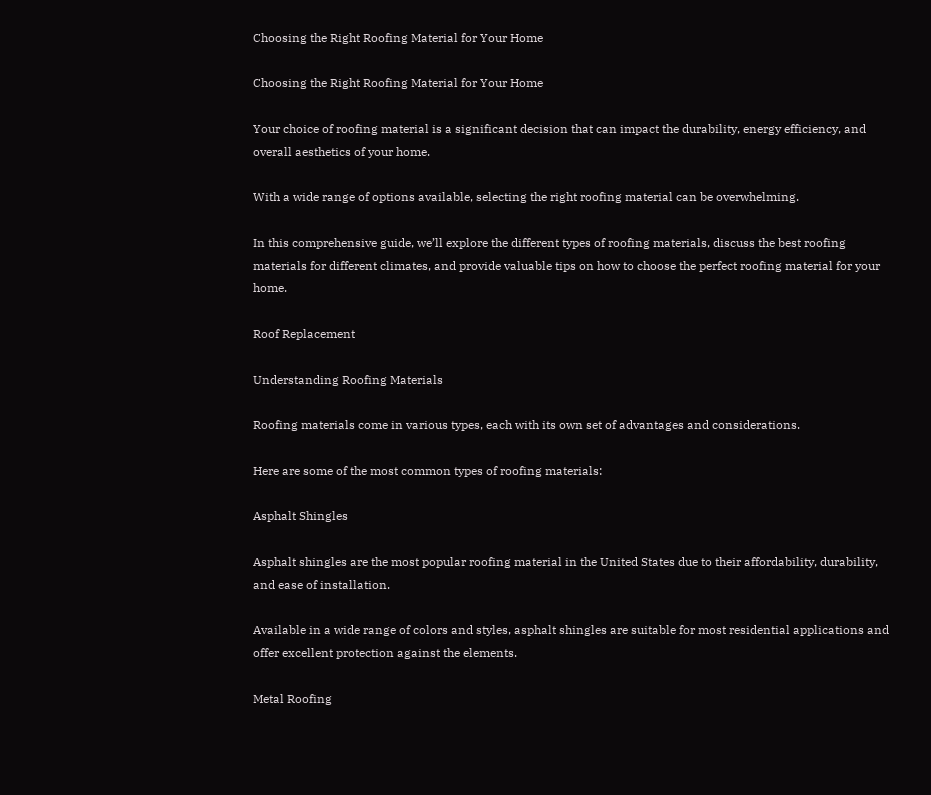Choosing the Right Roofing Material for Your Home

Choosing the Right Roofing Material for Your Home

Your choice of roofing material is a significant decision that can impact the durability, energy efficiency, and overall aesthetics of your home.

With a wide range of options available, selecting the right roofing material can be overwhelming.

In this comprehensive guide, we’ll explore the different types of roofing materials, discuss the best roofing materials for different climates, and provide valuable tips on how to choose the perfect roofing material for your home.

Roof Replacement

Understanding Roofing Materials

Roofing materials come in various types, each with its own set of advantages and considerations.

Here are some of the most common types of roofing materials:

Asphalt Shingles

Asphalt shingles are the most popular roofing material in the United States due to their affordability, durability, and ease of installation.

Available in a wide range of colors and styles, asphalt shingles are suitable for most residential applications and offer excellent protection against the elements.

Metal Roofing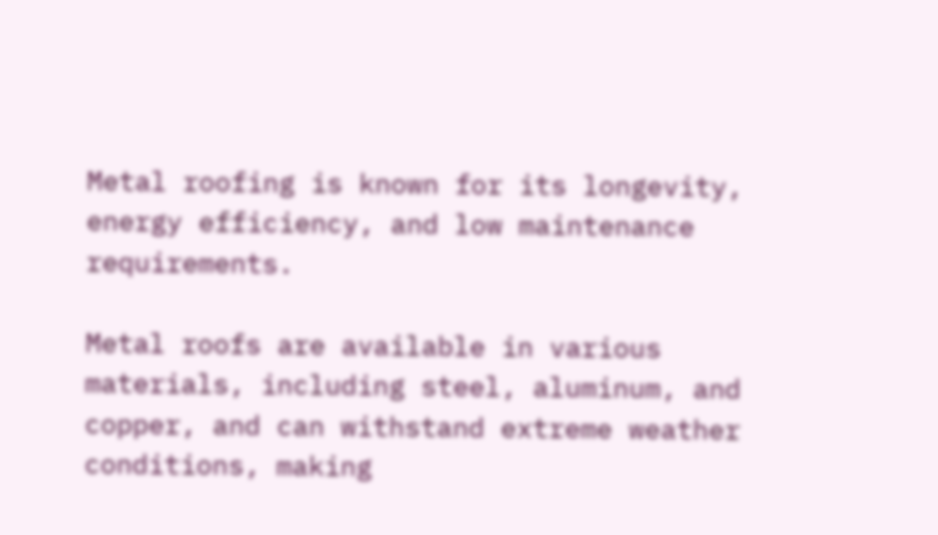Metal roofing is known for its longevity, energy efficiency, and low maintenance requirements.

Metal roofs are available in various materials, including steel, aluminum, and copper, and can withstand extreme weather conditions, making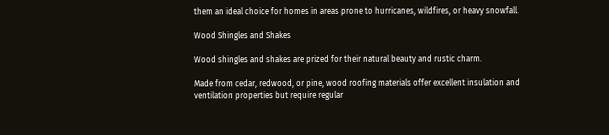them an ideal choice for homes in areas prone to hurricanes, wildfires, or heavy snowfall.

Wood Shingles and Shakes

Wood shingles and shakes are prized for their natural beauty and rustic charm.

Made from cedar, redwood, or pine, wood roofing materials offer excellent insulation and ventilation properties but require regular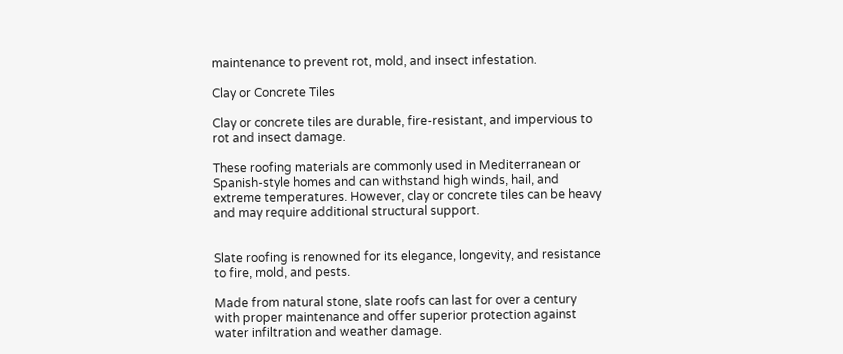maintenance to prevent rot, mold, and insect infestation.

Clay or Concrete Tiles

Clay or concrete tiles are durable, fire-resistant, and impervious to rot and insect damage.

These roofing materials are commonly used in Mediterranean or Spanish-style homes and can withstand high winds, hail, and extreme temperatures. However, clay or concrete tiles can be heavy and may require additional structural support.


Slate roofing is renowned for its elegance, longevity, and resistance to fire, mold, and pests.

Made from natural stone, slate roofs can last for over a century with proper maintenance and offer superior protection against water infiltration and weather damage.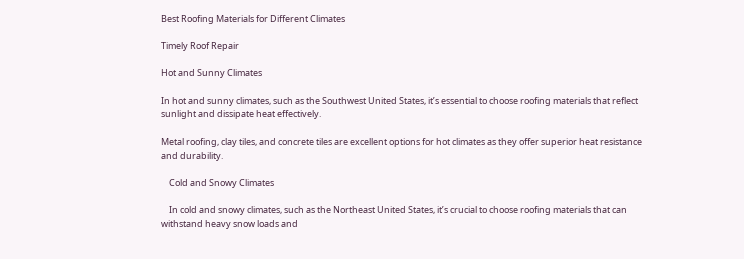Best Roofing Materials for Different Climates

Timely Roof Repair

Hot and Sunny Climates

In hot and sunny climates, such as the Southwest United States, it’s essential to choose roofing materials that reflect sunlight and dissipate heat effectively.

Metal roofing, clay tiles, and concrete tiles are excellent options for hot climates as they offer superior heat resistance and durability.

    Cold and Snowy Climates

    In cold and snowy climates, such as the Northeast United States, it’s crucial to choose roofing materials that can withstand heavy snow loads and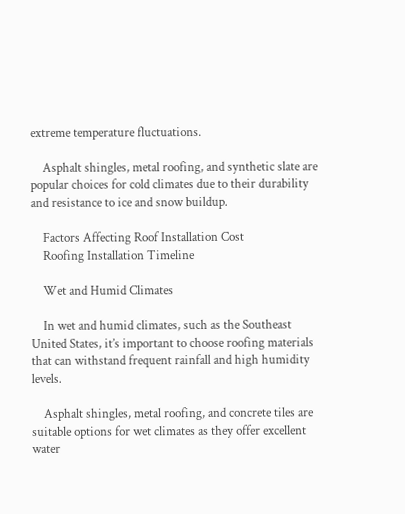extreme temperature fluctuations.

    Asphalt shingles, metal roofing, and synthetic slate are popular choices for cold climates due to their durability and resistance to ice and snow buildup.

    Factors Affecting Roof Installation Cost
    Roofing Installation Timeline

    Wet and Humid Climates

    In wet and humid climates, such as the Southeast United States, it’s important to choose roofing materials that can withstand frequent rainfall and high humidity levels.

    Asphalt shingles, metal roofing, and concrete tiles are suitable options for wet climates as they offer excellent water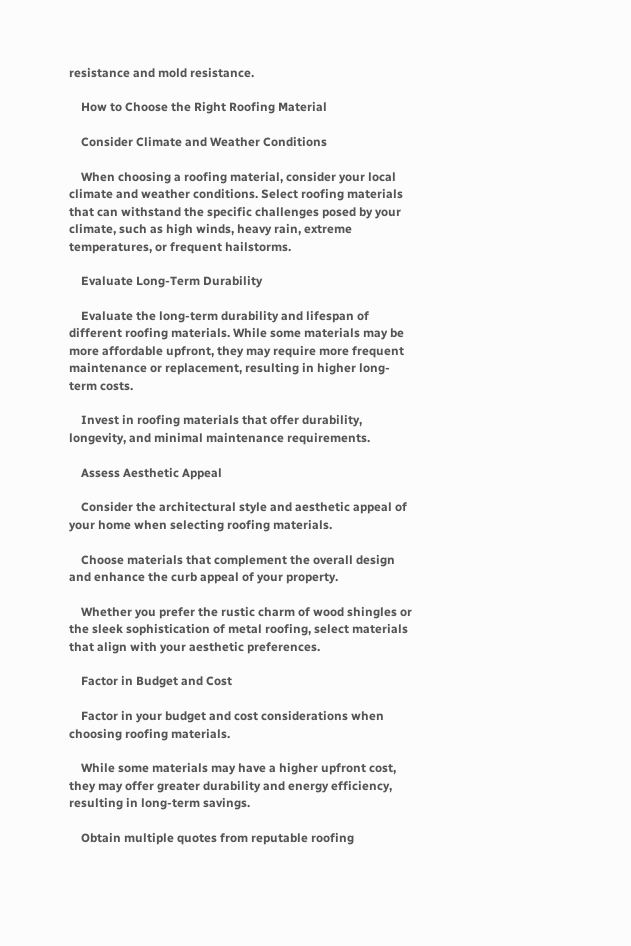resistance and mold resistance.

    How to Choose the Right Roofing Material

    Consider Climate and Weather Conditions

    When choosing a roofing material, consider your local climate and weather conditions. Select roofing materials that can withstand the specific challenges posed by your climate, such as high winds, heavy rain, extreme temperatures, or frequent hailstorms.

    Evaluate Long-Term Durability

    Evaluate the long-term durability and lifespan of different roofing materials. While some materials may be more affordable upfront, they may require more frequent maintenance or replacement, resulting in higher long-term costs.

    Invest in roofing materials that offer durability, longevity, and minimal maintenance requirements.

    Assess Aesthetic Appeal

    Consider the architectural style and aesthetic appeal of your home when selecting roofing materials.

    Choose materials that complement the overall design and enhance the curb appeal of your property.

    Whether you prefer the rustic charm of wood shingles or the sleek sophistication of metal roofing, select materials that align with your aesthetic preferences.

    Factor in Budget and Cost

    Factor in your budget and cost considerations when choosing roofing materials.

    While some materials may have a higher upfront cost, they may offer greater durability and energy efficiency, resulting in long-term savings.

    Obtain multiple quotes from reputable roofing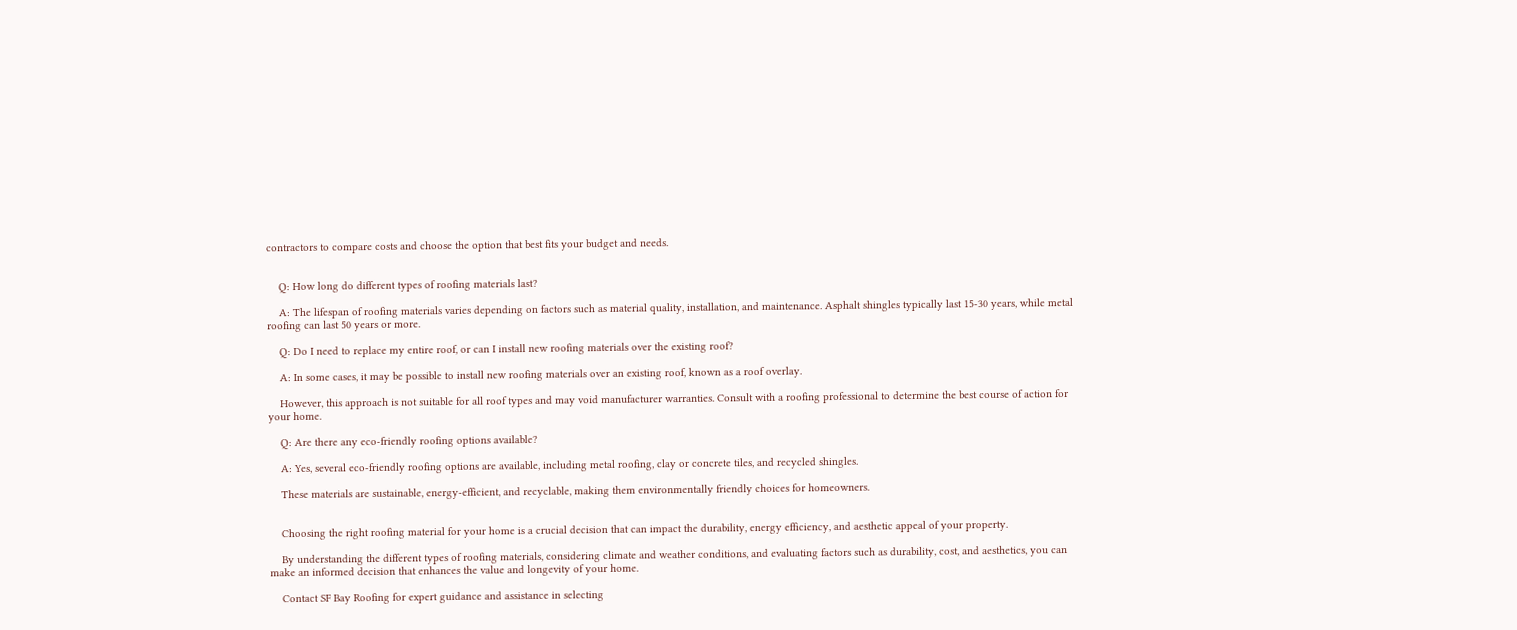contractors to compare costs and choose the option that best fits your budget and needs.


    Q: How long do different types of roofing materials last?

    A: The lifespan of roofing materials varies depending on factors such as material quality, installation, and maintenance. Asphalt shingles typically last 15-30 years, while metal roofing can last 50 years or more.

    Q: Do I need to replace my entire roof, or can I install new roofing materials over the existing roof?

    A: In some cases, it may be possible to install new roofing materials over an existing roof, known as a roof overlay.

    However, this approach is not suitable for all roof types and may void manufacturer warranties. Consult with a roofing professional to determine the best course of action for your home.

    Q: Are there any eco-friendly roofing options available?

    A: Yes, several eco-friendly roofing options are available, including metal roofing, clay or concrete tiles, and recycled shingles.

    These materials are sustainable, energy-efficient, and recyclable, making them environmentally friendly choices for homeowners.


    Choosing the right roofing material for your home is a crucial decision that can impact the durability, energy efficiency, and aesthetic appeal of your property.

    By understanding the different types of roofing materials, considering climate and weather conditions, and evaluating factors such as durability, cost, and aesthetics, you can make an informed decision that enhances the value and longevity of your home.

    Contact SF Bay Roofing for expert guidance and assistance in selecting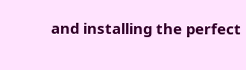and installing the perfect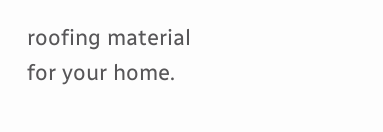roofing material for your home.